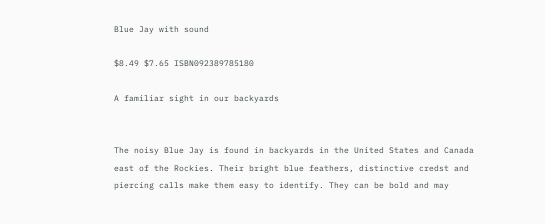Blue Jay with sound

$8.49 $7.65 ISBN092389785180

A familiar sight in our backyards


The noisy Blue Jay is found in backyards in the United States and Canada east of the Rockies. Their bright blue feathers, distinctive credst and piercing calls make them easy to identify. They can be bold and may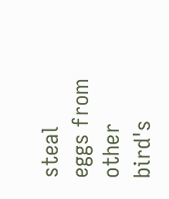steal eggs from other bird's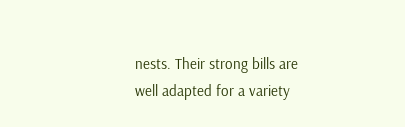nests. Their strong bills are well adapted for a variety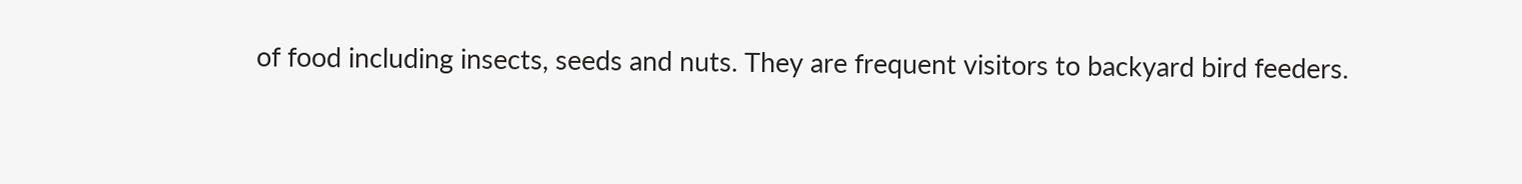of food including insects, seeds and nuts. They are frequent visitors to backyard bird feeders.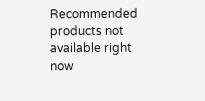Recommended products not available right now